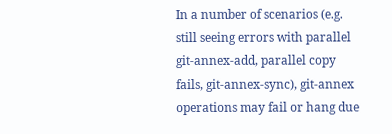In a number of scenarios (e.g. still seeing errors with parallel git-annex-add, parallel copy fails, git-annex-sync), git-annex operations may fail or hang due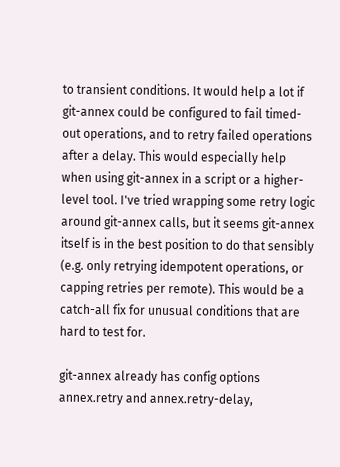to transient conditions. It would help a lot if git-annex could be configured to fail timed-out operations, and to retry failed operations after a delay. This would especially help when using git-annex in a script or a higher-level tool. I've tried wrapping some retry logic around git-annex calls, but it seems git-annex itself is in the best position to do that sensibly (e.g. only retrying idempotent operations, or capping retries per remote). This would be a catch-all fix for unusual conditions that are hard to test for.

git-annex already has config options annex.retry and annex.retry-delay,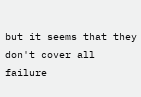but it seems that they don't cover all failure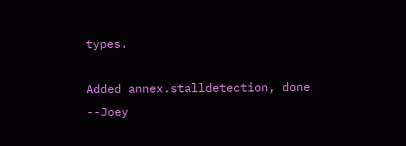types.

Added annex.stalldetection, done --Joey